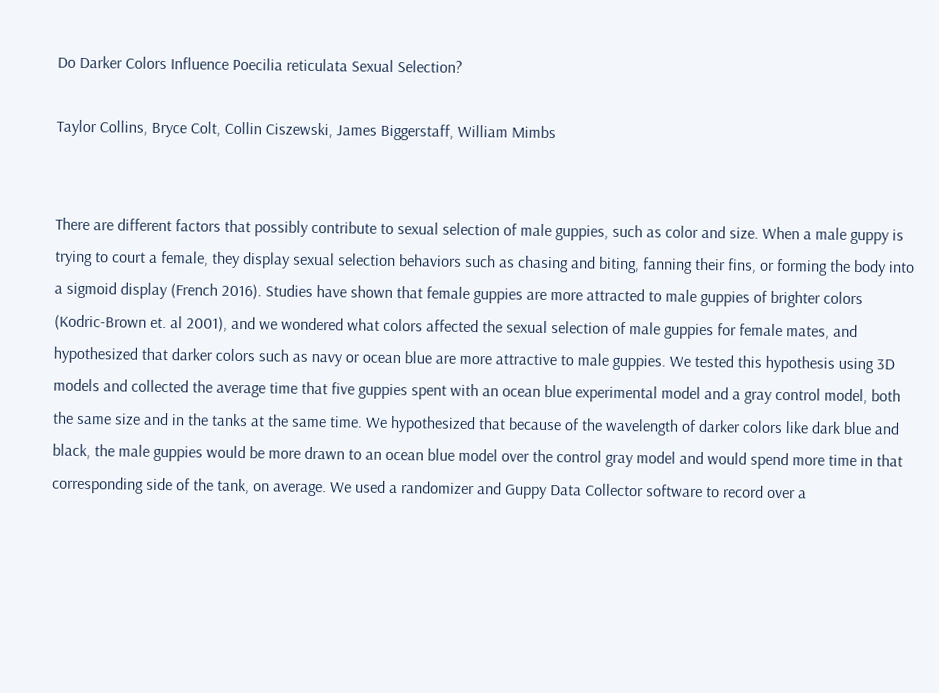Do Darker Colors Influence Poecilia reticulata Sexual Selection?

Taylor Collins, Bryce Colt, Collin Ciszewski, James Biggerstaff, William Mimbs


There are different factors that possibly contribute to sexual selection of male guppies, such as color and size. When a male guppy is trying to court a female, they display sexual selection behaviors such as chasing and biting, fanning their fins, or forming the body into a sigmoid display (French 2016). Studies have shown that female guppies are more attracted to male guppies of brighter colors (Kodric-Brown et. al 2001), and we wondered what colors affected the sexual selection of male guppies for female mates, and hypothesized that darker colors such as navy or ocean blue are more attractive to male guppies. We tested this hypothesis using 3D models and collected the average time that five guppies spent with an ocean blue experimental model and a gray control model, both the same size and in the tanks at the same time. We hypothesized that because of the wavelength of darker colors like dark blue and black, the male guppies would be more drawn to an ocean blue model over the control gray model and would spend more time in that corresponding side of the tank, on average. We used a randomizer and Guppy Data Collector software to record over a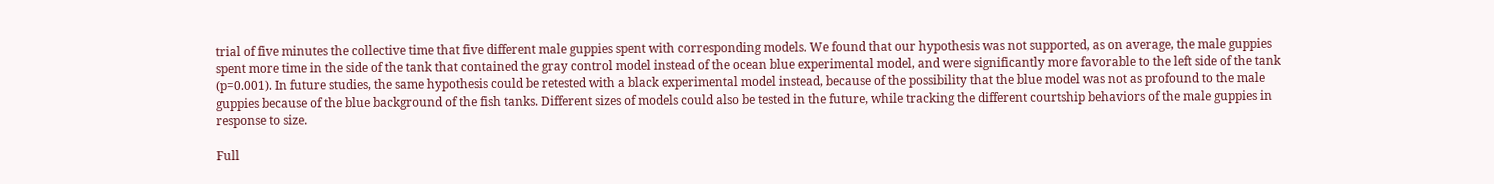trial of five minutes the collective time that five different male guppies spent with corresponding models. We found that our hypothesis was not supported, as on average, the male guppies spent more time in the side of the tank that contained the gray control model instead of the ocean blue experimental model, and were significantly more favorable to the left side of the tank (p=0.001). In future studies, the same hypothesis could be retested with a black experimental model instead, because of the possibility that the blue model was not as profound to the male guppies because of the blue background of the fish tanks. Different sizes of models could also be tested in the future, while tracking the different courtship behaviors of the male guppies in response to size.

Full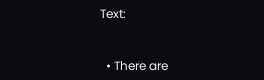Text:



  • There are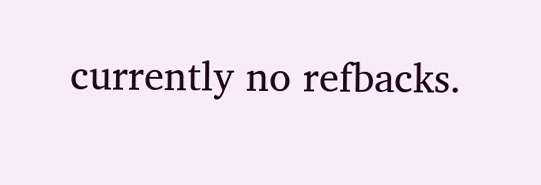currently no refbacks.